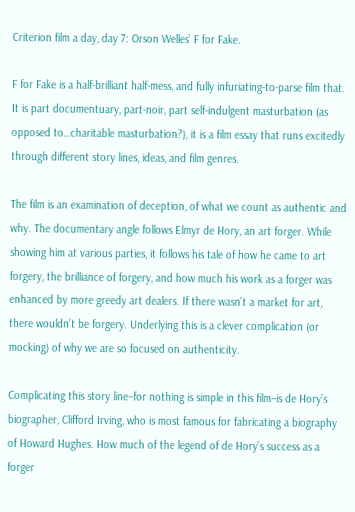Criterion film a day, day 7: Orson Welles’ F for Fake.

F for Fake is a half-brilliant half-mess, and fully infuriating-to-parse film that. It is part documentuary, part-noir, part self-indulgent masturbation (as opposed to…charitable masturbation?), it is a film essay that runs excitedly through different story lines, ideas, and film genres.

The film is an examination of deception, of what we count as authentic and why. The documentary angle follows Elmyr de Hory, an art forger. While showing him at various parties, it follows his tale of how he came to art forgery, the brilliance of forgery, and how much his work as a forger was enhanced by more greedy art dealers. If there wasn’t a market for art, there wouldn’t be forgery. Underlying this is a clever complication (or mocking) of why we are so focused on authenticity.

Complicating this story line–for nothing is simple in this film–is de Hory’s biographer, Clifford Irving, who is most famous for fabricating a biography of Howard Hughes. How much of the legend of de Hory’s success as a forger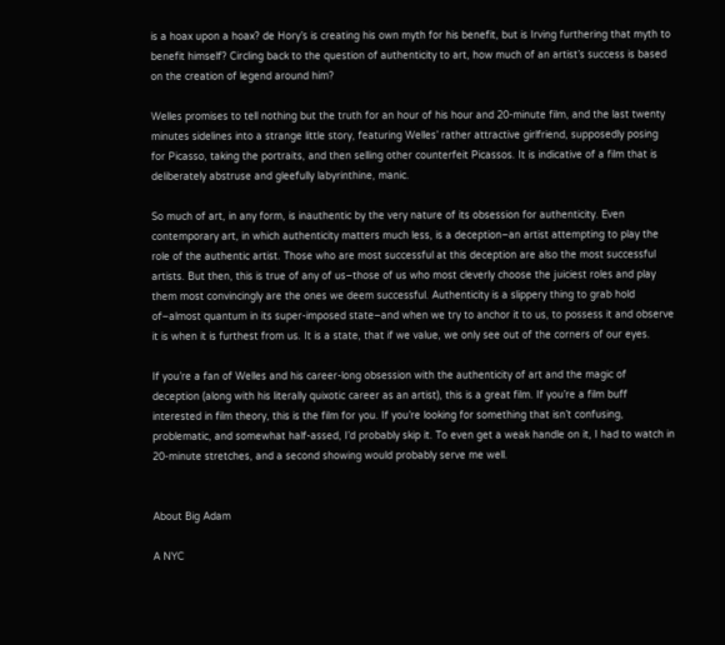is a hoax upon a hoax? de Hory’s is creating his own myth for his benefit, but is Irving furthering that myth to benefit himself? Circling back to the question of authenticity to art, how much of an artist’s success is based on the creation of legend around him?

Welles promises to tell nothing but the truth for an hour of his hour and 20-minute film, and the last twenty minutes sidelines into a strange little story, featuring Welles’ rather attractive girlfriend, supposedly posing for Picasso, taking the portraits, and then selling other counterfeit Picassos. It is indicative of a film that is deliberately abstruse and gleefully labyrinthine, manic.

So much of art, in any form, is inauthentic by the very nature of its obsession for authenticity. Even contemporary art, in which authenticity matters much less, is a deception–an artist attempting to play the role of the authentic artist. Those who are most successful at this deception are also the most successful artists. But then, this is true of any of us–those of us who most cleverly choose the juiciest roles and play them most convincingly are the ones we deem successful. Authenticity is a slippery thing to grab hold of–almost quantum in its super-imposed state–and when we try to anchor it to us, to possess it and observe it is when it is furthest from us. It is a state, that if we value, we only see out of the corners of our eyes.

If you’re a fan of Welles and his career-long obsession with the authenticity of art and the magic of deception (along with his literally quixotic career as an artist), this is a great film. If you’re a film buff interested in film theory, this is the film for you. If you’re looking for something that isn’t confusing, problematic, and somewhat half-assed, I’d probably skip it. To even get a weak handle on it, I had to watch in 20-minute stretches, and a second showing would probably serve me well.


About Big Adam

A NYC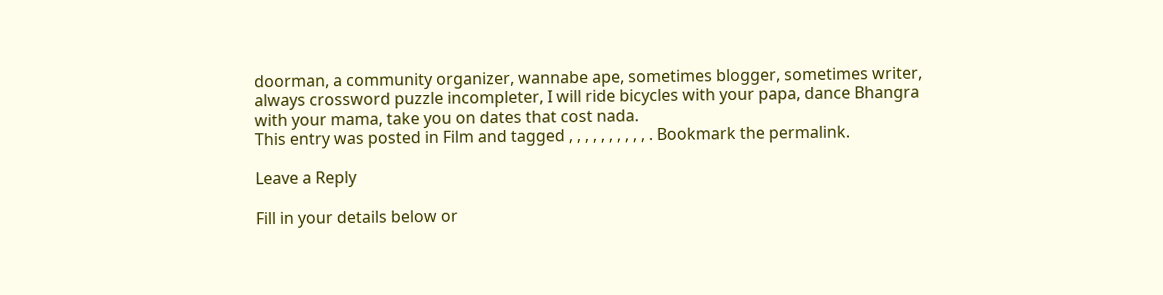doorman, a community organizer, wannabe ape, sometimes blogger, sometimes writer, always crossword puzzle incompleter, I will ride bicycles with your papa, dance Bhangra with your mama, take you on dates that cost nada.
This entry was posted in Film and tagged , , , , , , , , , , . Bookmark the permalink.

Leave a Reply

Fill in your details below or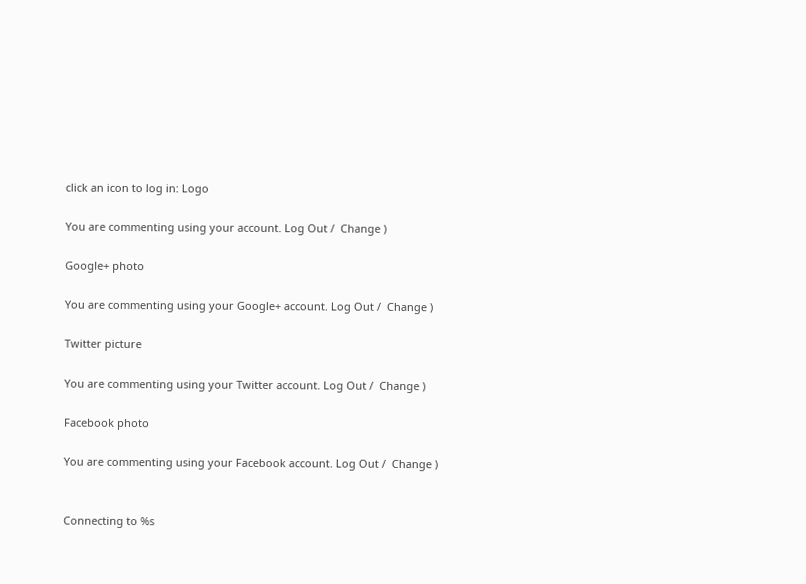click an icon to log in: Logo

You are commenting using your account. Log Out /  Change )

Google+ photo

You are commenting using your Google+ account. Log Out /  Change )

Twitter picture

You are commenting using your Twitter account. Log Out /  Change )

Facebook photo

You are commenting using your Facebook account. Log Out /  Change )


Connecting to %s